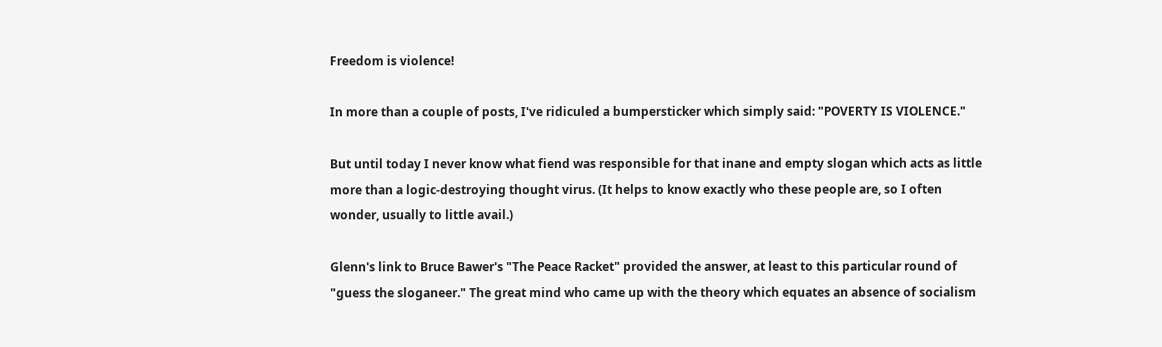Freedom is violence!

In more than a couple of posts, I've ridiculed a bumpersticker which simply said: "POVERTY IS VIOLENCE."

But until today I never know what fiend was responsible for that inane and empty slogan which acts as little more than a logic-destroying thought virus. (It helps to know exactly who these people are, so I often wonder, usually to little avail.)

Glenn's link to Bruce Bawer's "The Peace Racket" provided the answer, at least to this particular round of "guess the sloganeer." The great mind who came up with the theory which equates an absence of socialism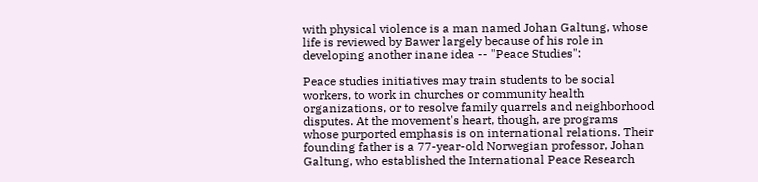with physical violence is a man named Johan Galtung, whose life is reviewed by Bawer largely because of his role in developing another inane idea -- "Peace Studies":

Peace studies initiatives may train students to be social workers, to work in churches or community health organizations, or to resolve family quarrels and neighborhood disputes. At the movement's heart, though, are programs whose purported emphasis is on international relations. Their founding father is a 77-year-old Norwegian professor, Johan Galtung, who established the International Peace Research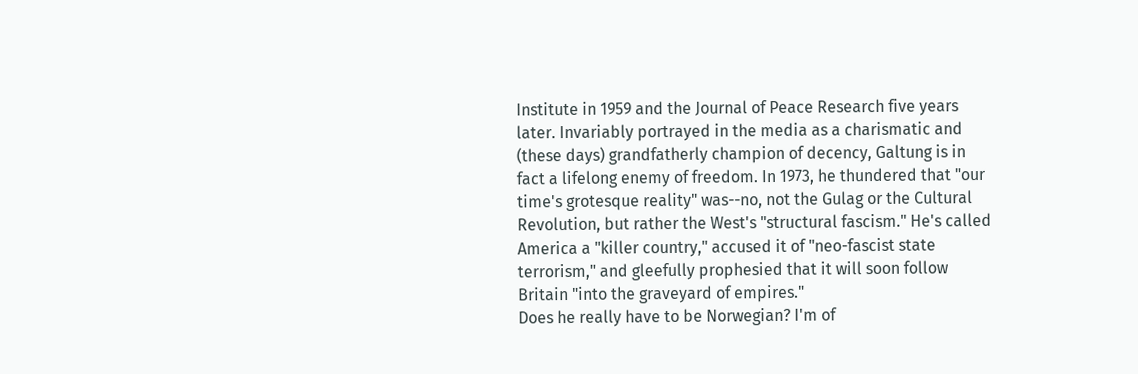Institute in 1959 and the Journal of Peace Research five years later. Invariably portrayed in the media as a charismatic and (these days) grandfatherly champion of decency, Galtung is in fact a lifelong enemy of freedom. In 1973, he thundered that "our time's grotesque reality" was--no, not the Gulag or the Cultural Revolution, but rather the West's "structural fascism." He's called America a "killer country," accused it of "neo-fascist state terrorism," and gleefully prophesied that it will soon follow Britain "into the graveyard of empires."
Does he really have to be Norwegian? I'm of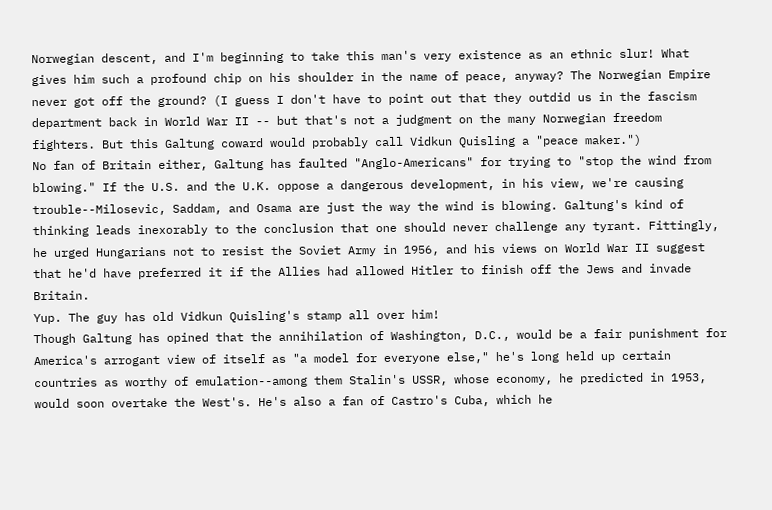Norwegian descent, and I'm beginning to take this man's very existence as an ethnic slur! What gives him such a profound chip on his shoulder in the name of peace, anyway? The Norwegian Empire never got off the ground? (I guess I don't have to point out that they outdid us in the fascism department back in World War II -- but that's not a judgment on the many Norwegian freedom fighters. But this Galtung coward would probably call Vidkun Quisling a "peace maker.")
No fan of Britain either, Galtung has faulted "Anglo-Americans" for trying to "stop the wind from blowing." If the U.S. and the U.K. oppose a dangerous development, in his view, we're causing trouble--Milosevic, Saddam, and Osama are just the way the wind is blowing. Galtung's kind of thinking leads inexorably to the conclusion that one should never challenge any tyrant. Fittingly, he urged Hungarians not to resist the Soviet Army in 1956, and his views on World War II suggest that he'd have preferred it if the Allies had allowed Hitler to finish off the Jews and invade Britain.
Yup. The guy has old Vidkun Quisling's stamp all over him!
Though Galtung has opined that the annihilation of Washington, D.C., would be a fair punishment for America's arrogant view of itself as "a model for everyone else," he's long held up certain countries as worthy of emulation--among them Stalin's USSR, whose economy, he predicted in 1953, would soon overtake the West's. He's also a fan of Castro's Cuba, which he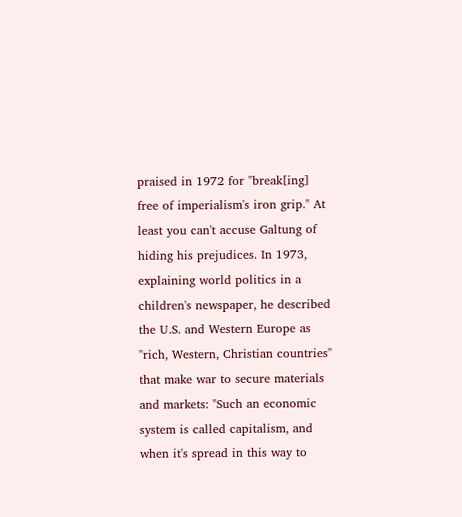praised in 1972 for "break[ing] free of imperialism's iron grip." At least you can't accuse Galtung of hiding his prejudices. In 1973, explaining world politics in a children's newspaper, he described the U.S. and Western Europe as "rich, Western, Christian countries" that make war to secure materials and markets: "Such an economic system is called capitalism, and when it's spread in this way to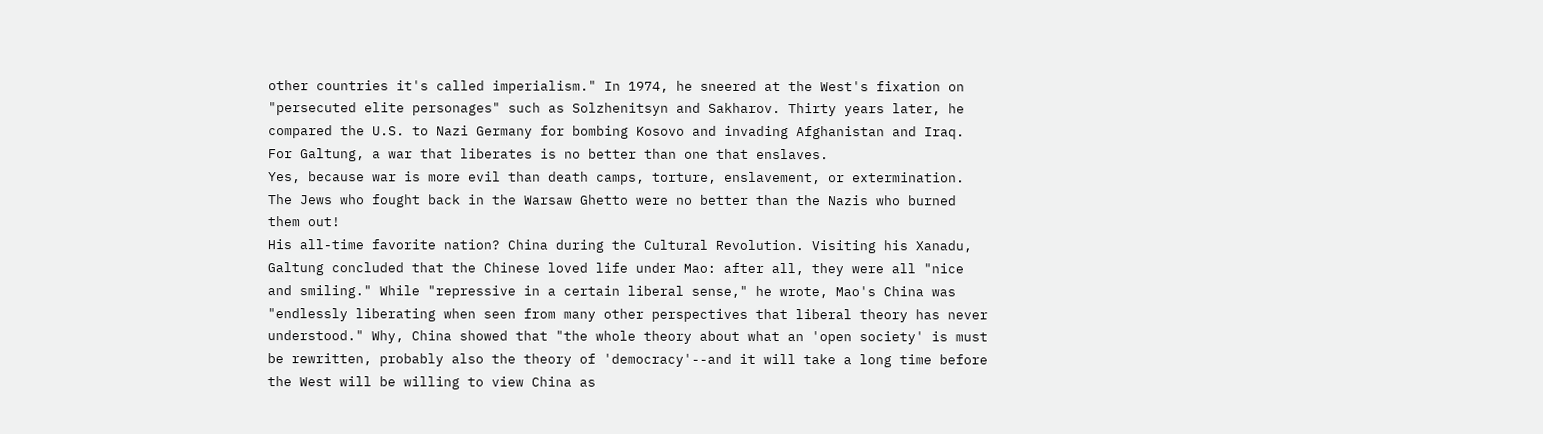other countries it's called imperialism." In 1974, he sneered at the West's fixation on "persecuted elite personages" such as Solzhenitsyn and Sakharov. Thirty years later, he compared the U.S. to Nazi Germany for bombing Kosovo and invading Afghanistan and Iraq. For Galtung, a war that liberates is no better than one that enslaves.
Yes, because war is more evil than death camps, torture, enslavement, or extermination. The Jews who fought back in the Warsaw Ghetto were no better than the Nazis who burned them out!
His all-time favorite nation? China during the Cultural Revolution. Visiting his Xanadu, Galtung concluded that the Chinese loved life under Mao: after all, they were all "nice and smiling." While "repressive in a certain liberal sense," he wrote, Mao's China was "endlessly liberating when seen from many other perspectives that liberal theory has never understood." Why, China showed that "the whole theory about what an 'open society' is must be rewritten, probably also the theory of 'democracy'--and it will take a long time before the West will be willing to view China as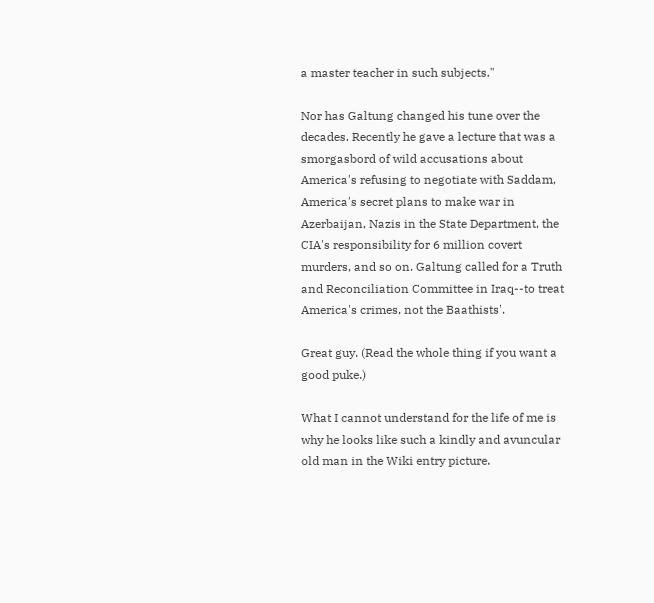a master teacher in such subjects."

Nor has Galtung changed his tune over the decades. Recently he gave a lecture that was a smorgasbord of wild accusations about America's refusing to negotiate with Saddam, America's secret plans to make war in Azerbaijan, Nazis in the State Department, the CIA's responsibility for 6 million covert murders, and so on. Galtung called for a Truth and Reconciliation Committee in Iraq--to treat America's crimes, not the Baathists'.

Great guy. (Read the whole thing if you want a good puke.)

What I cannot understand for the life of me is why he looks like such a kindly and avuncular old man in the Wiki entry picture.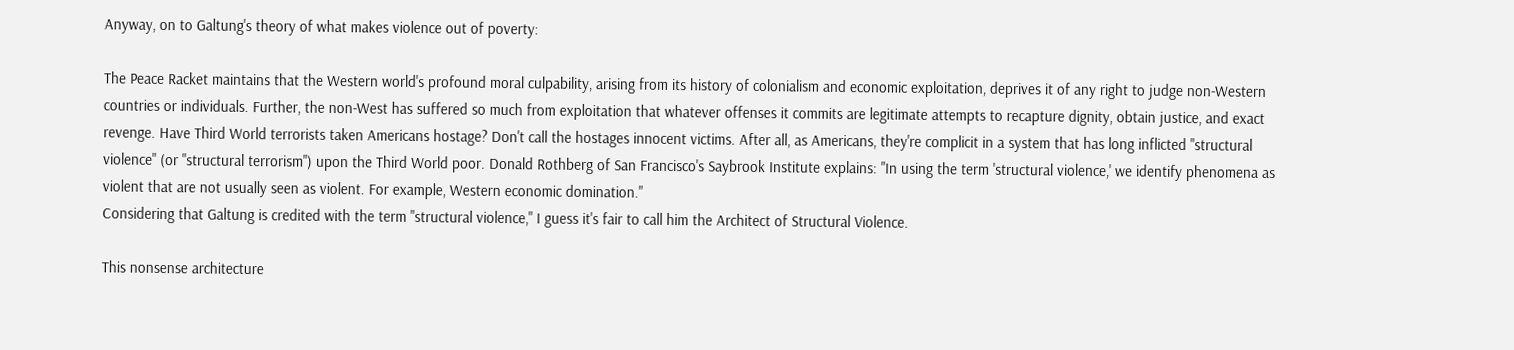Anyway, on to Galtung's theory of what makes violence out of poverty:

The Peace Racket maintains that the Western world's profound moral culpability, arising from its history of colonialism and economic exploitation, deprives it of any right to judge non-Western countries or individuals. Further, the non-West has suffered so much from exploitation that whatever offenses it commits are legitimate attempts to recapture dignity, obtain justice, and exact revenge. Have Third World terrorists taken Americans hostage? Don't call the hostages innocent victims. After all, as Americans, they're complicit in a system that has long inflicted "structural violence" (or "structural terrorism") upon the Third World poor. Donald Rothberg of San Francisco's Saybrook Institute explains: "In using the term 'structural violence,' we identify phenomena as violent that are not usually seen as violent. For example, Western economic domination."
Considering that Galtung is credited with the term "structural violence," I guess it's fair to call him the Architect of Structural Violence.

This nonsense architecture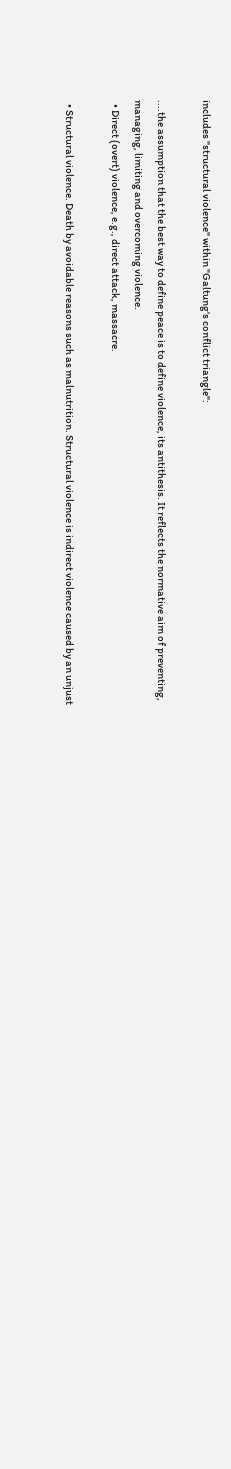includes "structural violence" within "Galtung's conflict triangle":

....the assumption that the best way to define peace is to define violence, its antithesis. It reflects the normative aim of preventing, managing, limiting and overcoming violence.
  • Direct (overt) violence, e.g., direct attack, massacre.

  • Structural violence. Death by avoidable reasons such as malnutrition. Structural violence is indirect violence caused by an unjust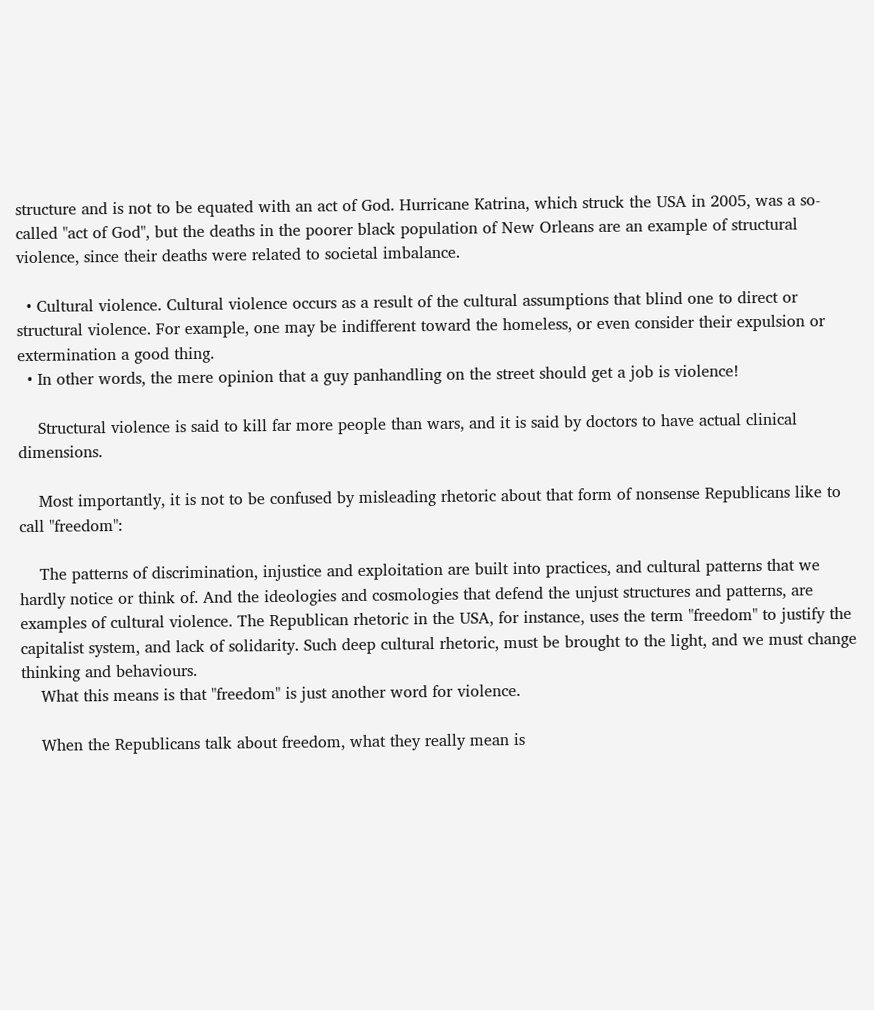structure and is not to be equated with an act of God. Hurricane Katrina, which struck the USA in 2005, was a so-called "act of God", but the deaths in the poorer black population of New Orleans are an example of structural violence, since their deaths were related to societal imbalance.

  • Cultural violence. Cultural violence occurs as a result of the cultural assumptions that blind one to direct or structural violence. For example, one may be indifferent toward the homeless, or even consider their expulsion or extermination a good thing.
  • In other words, the mere opinion that a guy panhandling on the street should get a job is violence!

    Structural violence is said to kill far more people than wars, and it is said by doctors to have actual clinical dimensions.

    Most importantly, it is not to be confused by misleading rhetoric about that form of nonsense Republicans like to call "freedom":

    The patterns of discrimination, injustice and exploitation are built into practices, and cultural patterns that we hardly notice or think of. And the ideologies and cosmologies that defend the unjust structures and patterns, are examples of cultural violence. The Republican rhetoric in the USA, for instance, uses the term "freedom" to justify the capitalist system, and lack of solidarity. Such deep cultural rhetoric, must be brought to the light, and we must change thinking and behaviours.
    What this means is that "freedom" is just another word for violence.

    When the Republicans talk about freedom, what they really mean is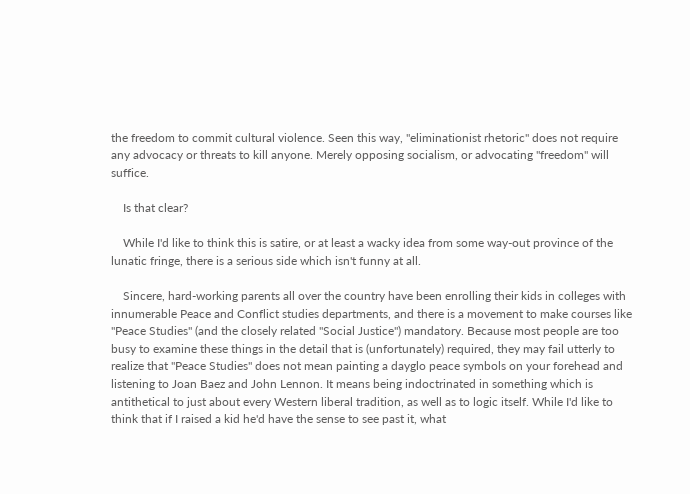the freedom to commit cultural violence. Seen this way, "eliminationist rhetoric" does not require any advocacy or threats to kill anyone. Merely opposing socialism, or advocating "freedom" will suffice.

    Is that clear?

    While I'd like to think this is satire, or at least a wacky idea from some way-out province of the lunatic fringe, there is a serious side which isn't funny at all.

    Sincere, hard-working parents all over the country have been enrolling their kids in colleges with innumerable Peace and Conflict studies departments, and there is a movement to make courses like "Peace Studies" (and the closely related "Social Justice") mandatory. Because most people are too busy to examine these things in the detail that is (unfortunately) required, they may fail utterly to realize that "Peace Studies" does not mean painting a dayglo peace symbols on your forehead and listening to Joan Baez and John Lennon. It means being indoctrinated in something which is antithetical to just about every Western liberal tradition, as well as to logic itself. While I'd like to think that if I raised a kid he'd have the sense to see past it, what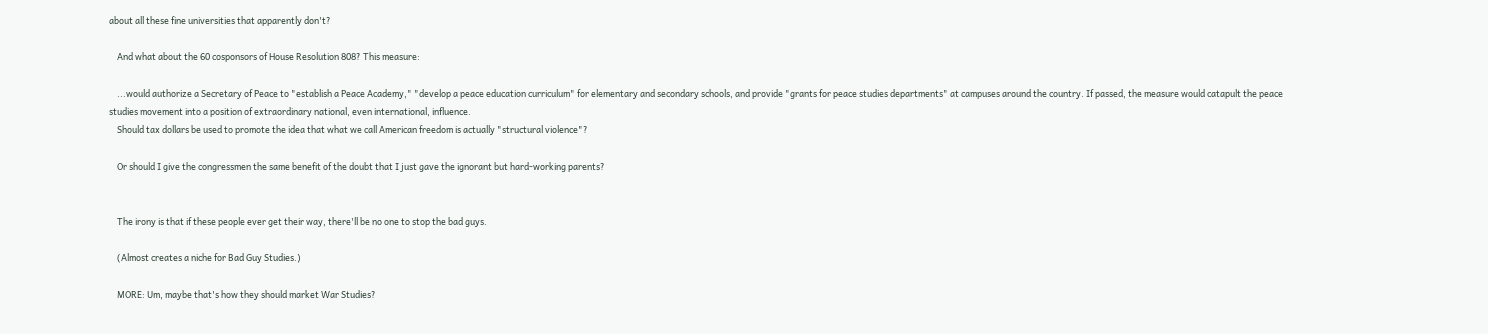about all these fine universities that apparently don't?

    And what about the 60 cosponsors of House Resolution 808? This measure:

    ...would authorize a Secretary of Peace to "establish a Peace Academy," "develop a peace education curriculum" for elementary and secondary schools, and provide "grants for peace studies departments" at campuses around the country. If passed, the measure would catapult the peace studies movement into a position of extraordinary national, even international, influence.
    Should tax dollars be used to promote the idea that what we call American freedom is actually "structural violence"?

    Or should I give the congressmen the same benefit of the doubt that I just gave the ignorant but hard-working parents?


    The irony is that if these people ever get their way, there'll be no one to stop the bad guys.

    (Almost creates a niche for Bad Guy Studies.)

    MORE: Um, maybe that's how they should market War Studies?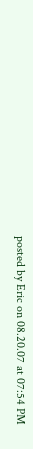posted by Eric on 08.20.07 at 07:54 PM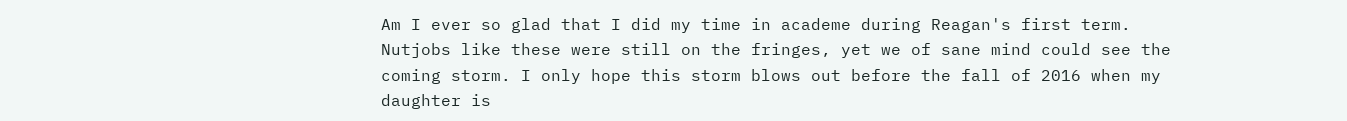Am I ever so glad that I did my time in academe during Reagan's first term. Nutjobs like these were still on the fringes, yet we of sane mind could see the coming storm. I only hope this storm blows out before the fall of 2016 when my daughter is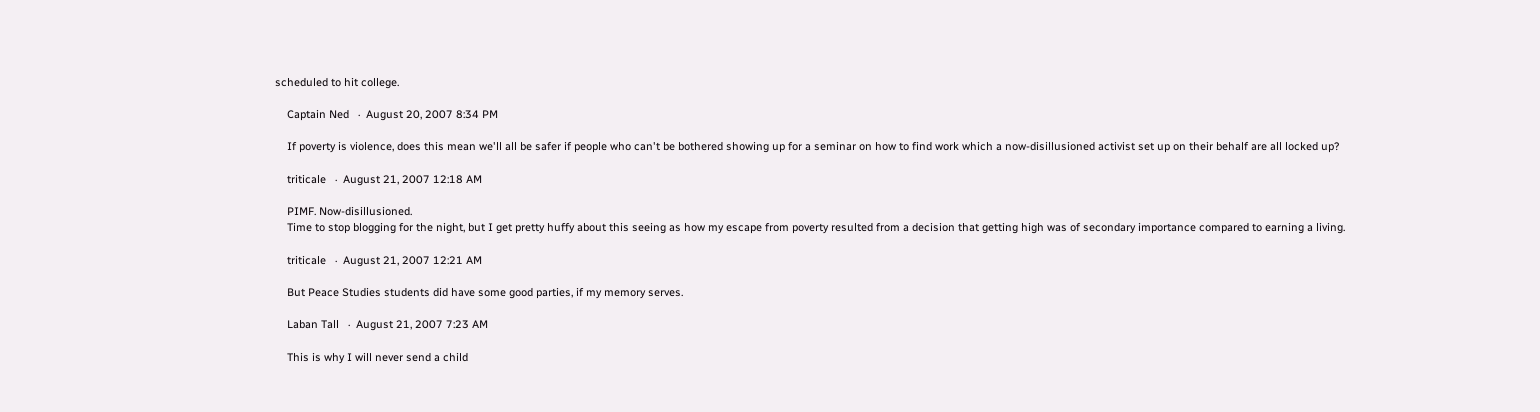scheduled to hit college.

    Captain Ned   ·  August 20, 2007 8:34 PM

    If poverty is violence, does this mean we'll all be safer if people who can't be bothered showing up for a seminar on how to find work which a now-disillusioned activist set up on their behalf are all locked up?

    triticale   ·  August 21, 2007 12:18 AM

    PIMF. Now-disillusioned.
    Time to stop blogging for the night, but I get pretty huffy about this seeing as how my escape from poverty resulted from a decision that getting high was of secondary importance compared to earning a living.

    triticale   ·  August 21, 2007 12:21 AM

    But Peace Studies students did have some good parties, if my memory serves.

    Laban Tall   ·  August 21, 2007 7:23 AM

    This is why I will never send a child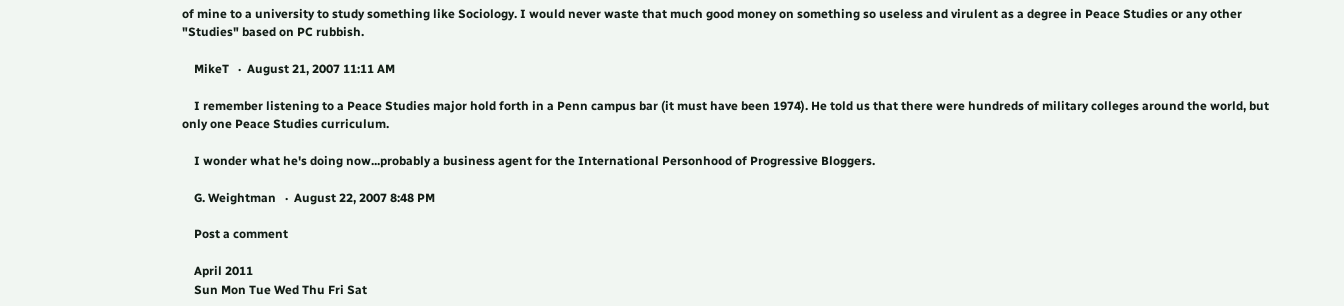of mine to a university to study something like Sociology. I would never waste that much good money on something so useless and virulent as a degree in Peace Studies or any other "Studies" based on PC rubbish.

    MikeT   ·  August 21, 2007 11:11 AM

    I remember listening to a Peace Studies major hold forth in a Penn campus bar (it must have been 1974). He told us that there were hundreds of military colleges around the world, but only one Peace Studies curriculum.

    I wonder what he's doing now...probably a business agent for the International Personhood of Progressive Bloggers.

    G. Weightman   ·  August 22, 2007 8:48 PM

    Post a comment

    April 2011
    Sun Mon Tue Wed Thu Fri Sat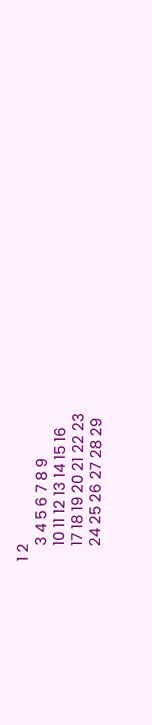1 2
    3 4 5 6 7 8 9
    10 11 12 13 14 15 16
    17 18 19 20 21 22 23
    24 25 26 27 28 29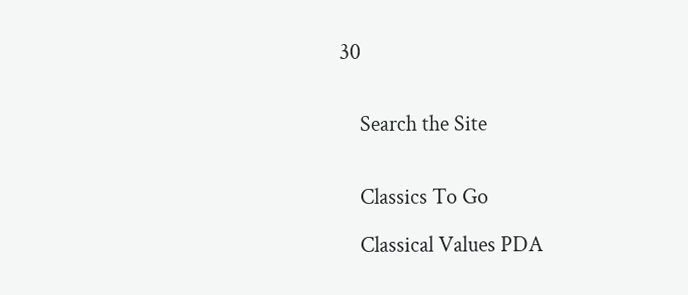30


    Search the Site


    Classics To Go

    Classical Values PDA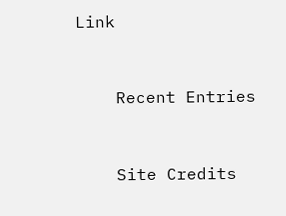Link


    Recent Entries


    Site Credits